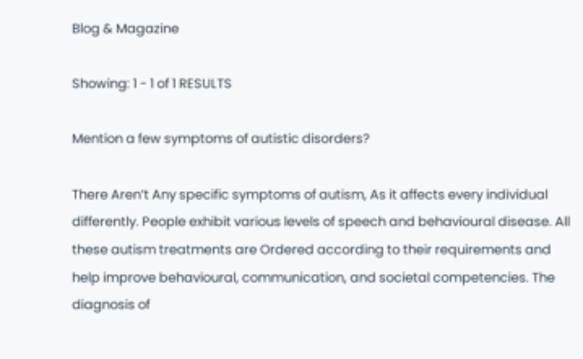Blog & Magazine

Showing: 1 - 1 of 1 RESULTS

Mention a few symptoms of autistic disorders?

There Aren’t Any specific symptoms of autism, As it affects every individual differently. People exhibit various levels of speech and behavioural disease. All these autism treatments are Ordered according to their requirements and help improve behavioural, communication, and societal competencies. The diagnosis of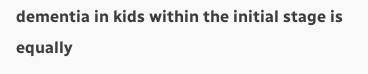dementia in kids within the initial stage is equally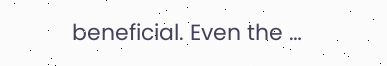beneficial. Even the …